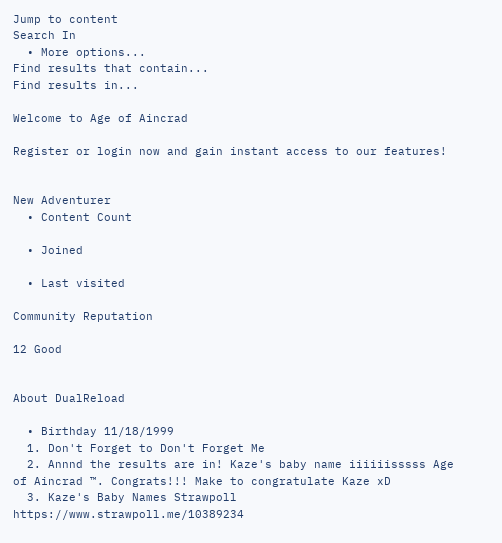Jump to content
Search In
  • More options...
Find results that contain...
Find results in...

Welcome to Age of Aincrad

Register or login now and gain instant access to our features!


New Adventurer
  • Content Count

  • Joined

  • Last visited

Community Reputation

12 Good


About DualReload

  • Birthday 11/18/1999
  1. Don't Forget to Don't Forget Me
  2. Annnd the results are in! Kaze's baby name iiiiiisssss Age of Aincrad ™. Congrats!!! Make to congratulate Kaze xD
  3. Kaze's Baby Names Strawpoll https://www.strawpoll.me/10389234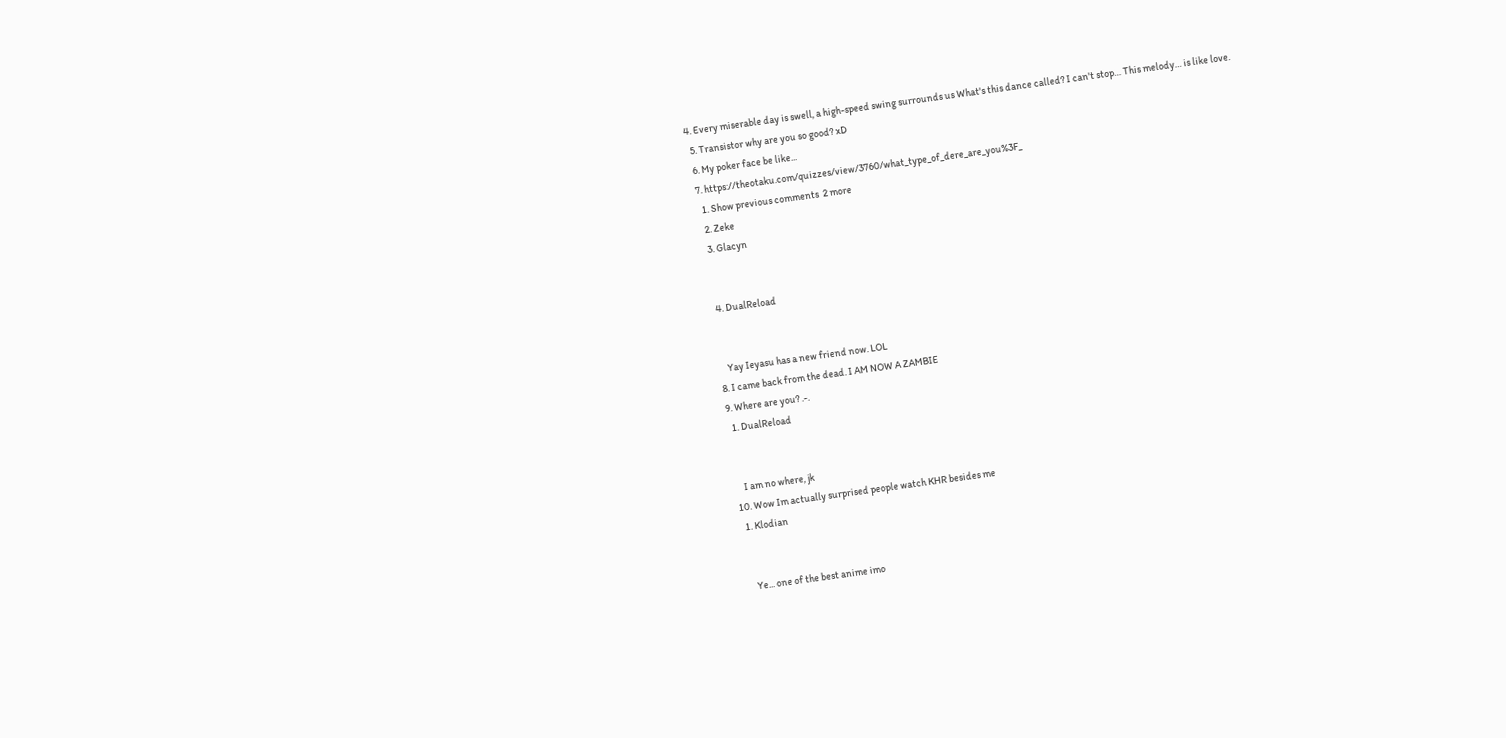4. Every miserable day is swell, a high-speed swing surrounds us What's this dance called? I can't stop… This melody… is like love.
  5. Transistor why are you so good? xD
  6. My poker face be like...
  7. https://theotaku.com/quizzes/view/3760/what_type_of_dere_are_you%3F_
    1. Show previous comments  2 more
    2. Zeke
    3. Glacyn


    4. DualReload


      Yay Ieyasu has a new friend now. LOL
  8. I came back from the dead. I AM NOW A ZAMBIE
  9. Where are you? .-.
    1. DualReload


      I am no where, jk
  10. Wow Im actually surprised people watch KHR besides me
    1. Klodian


      Ye... one of the best anime imo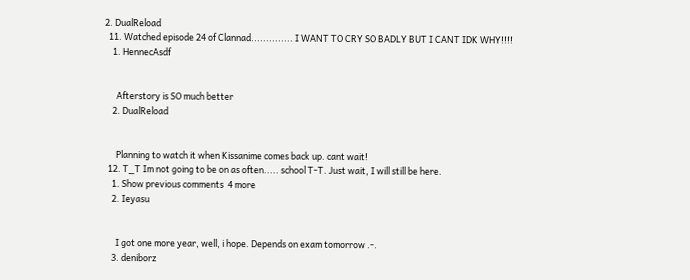2. DualReload
  11. Watched episode 24 of Clannad.............. I WANT TO CRY SO BADLY BUT I CANT IDK WHY!!!!
    1. HennecAsdf


      Afterstory is SO much better
    2. DualReload


      Planning to watch it when Kissanime comes back up. cant wait!
  12. T_T Im not going to be on as often..... school T-T. Just wait, I will still be here.
    1. Show previous comments  4 more
    2. Ieyasu


      I got one more year, well, i hope. Depends on exam tomorrow .-.
    3. deniborz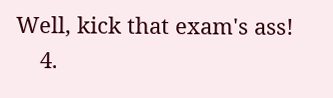Well, kick that exam's ass!
    4.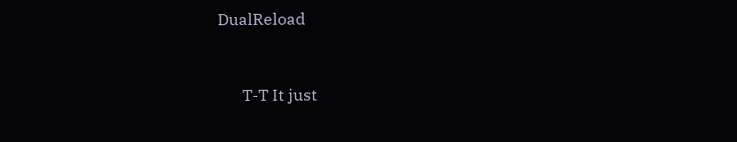DualReload


      T-T It just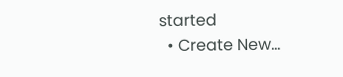started
  • Create New...